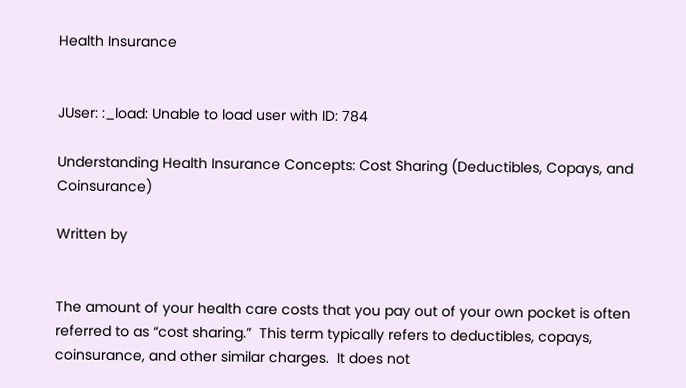Health Insurance


JUser: :_load: Unable to load user with ID: 784

Understanding Health Insurance Concepts: Cost Sharing (Deductibles, Copays, and Coinsurance)

Written by


The amount of your health care costs that you pay out of your own pocket is often referred to as “cost sharing.”  This term typically refers to deductibles, copays, coinsurance, and other similar charges.  It does not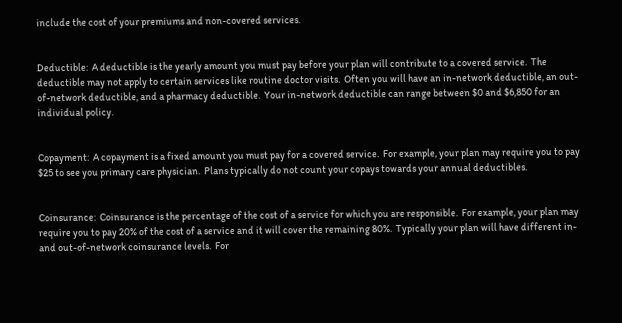include the cost of your premiums and non-covered services.


Deductible:  A deductible is the yearly amount you must pay before your plan will contribute to a covered service.  The deductible may not apply to certain services like routine doctor visits.  Often you will have an in-network deductible, an out-of-network deductible, and a pharmacy deductible.  Your in-network deductible can range between $0 and $6,850 for an individual policy.


Copayment:  A copayment is a fixed amount you must pay for a covered service.  For example, your plan may require you to pay $25 to see you primary care physician.  Plans typically do not count your copays towards your annual deductibles.


Coinsurance:  Coinsurance is the percentage of the cost of a service for which you are responsible.  For example, your plan may require you to pay 20% of the cost of a service and it will cover the remaining 80%.  Typically your plan will have different in- and out-of-network coinsurance levels.  For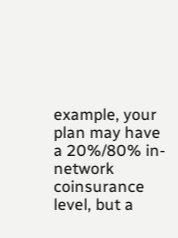example, your plan may have a 20%/80% in-network coinsurance level, but a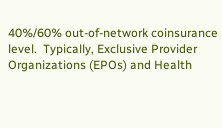40%/60% out-of-network coinsurance level.  Typically, Exclusive Provider Organizations (EPOs) and Health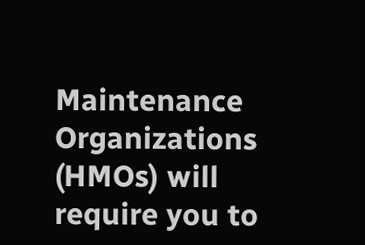Maintenance Organizations (HMOs) will require you to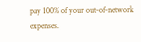pay 100% of your out-of-network expenses.